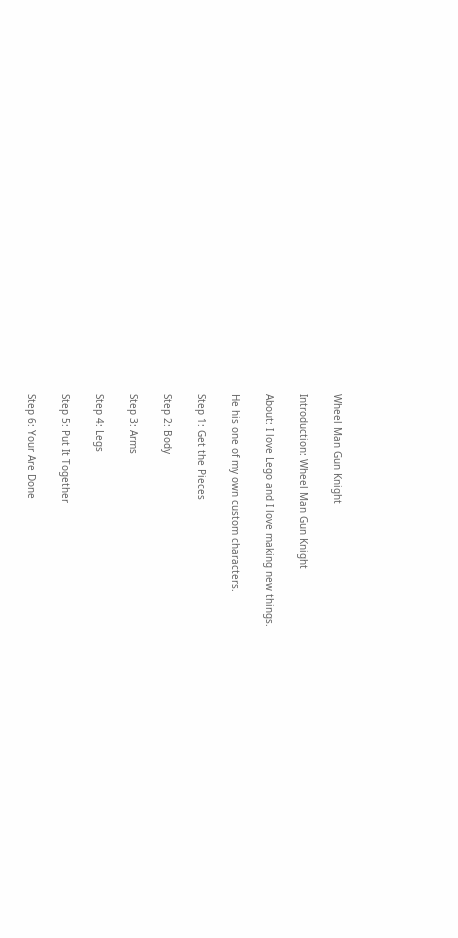Wheel Man Gun Knight

Introduction: Wheel Man Gun Knight

About: I love Lego and I love making new things.

He his one of my own custom characters.

Step 1: Get the Pieces

Step 2: Body

Step 3: Arms

Step 4: Legs

Step 5: Put It Together

Step 6: Your Are Done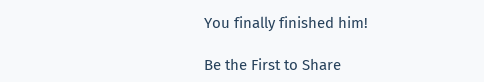You finally finished him!

Be the First to Share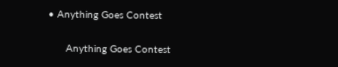• Anything Goes Contest

      Anything Goes Contest